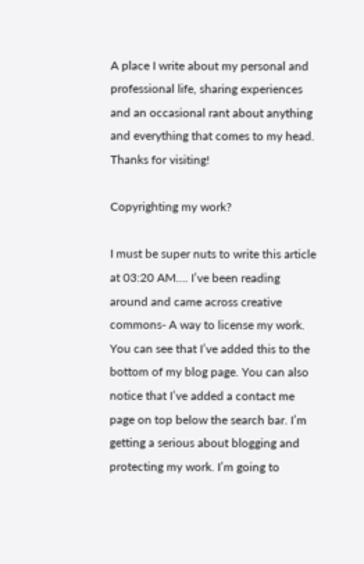A place I write about my personal and professional life, sharing experiences and an occasional rant about anything and everything that comes to my head. Thanks for visiting!

Copyrighting my work?

I must be super nuts to write this article at 03:20 AM…. I’ve been reading around and came across creative commons- A way to license my work. You can see that I’ve added this to the bottom of my blog page. You can also notice that I’ve added a contact me page on top below the search bar. I’m getting a serious about blogging and protecting my work. I’m going to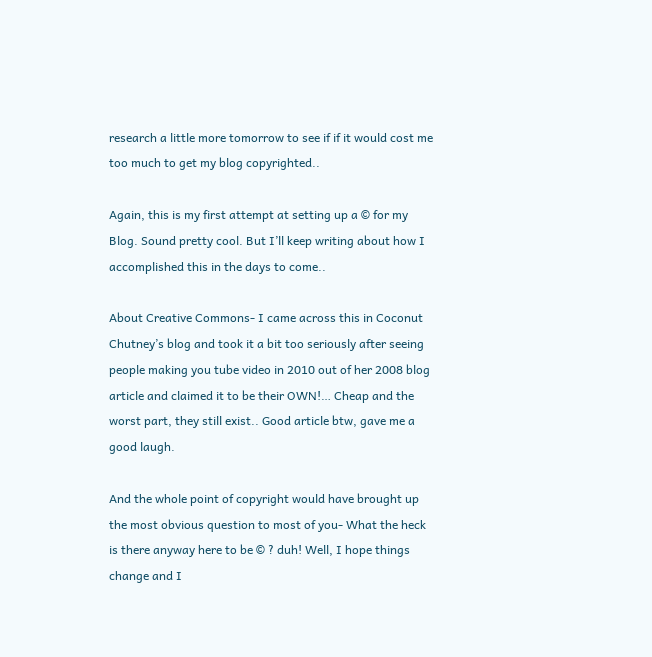research a little more tomorrow to see if if it would cost me too much to get my blog copyrighted..

Again, this is my first attempt at setting up a © for my Blog. Sound pretty cool. But I’ll keep writing about how I accomplished this in the days to come..

About Creative Commons- I came across this in Coconut Chutney’s blog and took it a bit too seriously after seeing people making you tube video in 2010 out of her 2008 blog article and claimed it to be their OWN!… Cheap and the worst part, they still exist.. Good article btw, gave me a good laugh.

And the whole point of copyright would have brought up the most obvious question to most of you- What the heck is there anyway here to be © ? duh! Well, I hope things change and I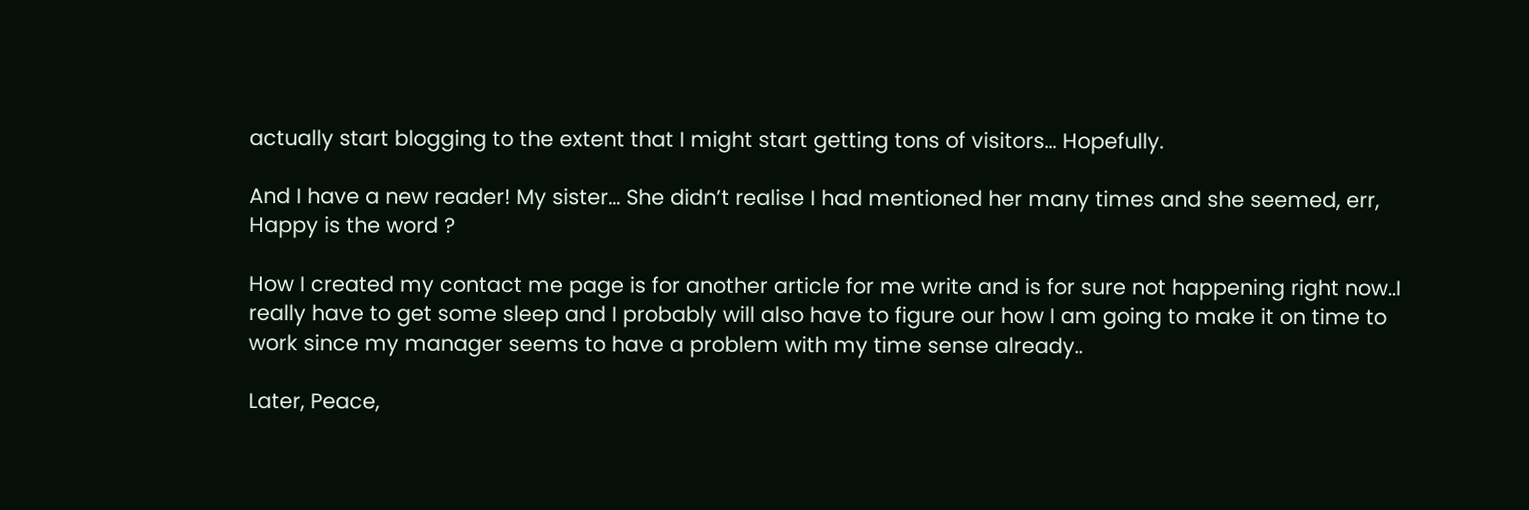actually start blogging to the extent that I might start getting tons of visitors… Hopefully.

And I have a new reader! My sister… She didn’t realise I had mentioned her many times and she seemed, err, Happy is the word ?

How I created my contact me page is for another article for me write and is for sure not happening right now..I really have to get some sleep and I probably will also have to figure our how I am going to make it on time to work since my manager seems to have a problem with my time sense already..

Later, Peace,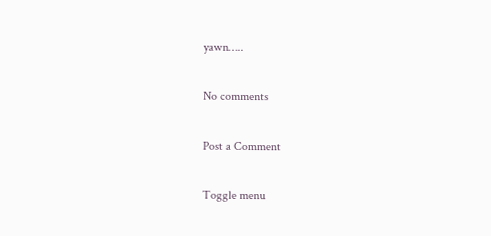yawn…..

No comments

Post a Comment

Toggle menu